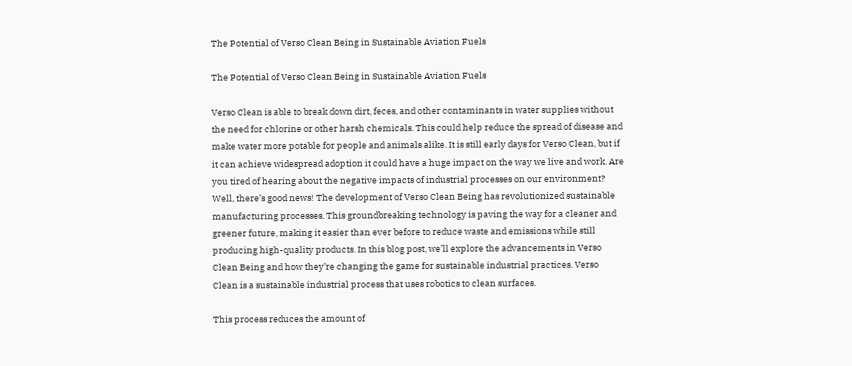The Potential of Verso Clean Being in Sustainable Aviation Fuels

The Potential of Verso Clean Being in Sustainable Aviation Fuels

Verso Clean is able to break down dirt, feces, and other contaminants in water supplies without the need for chlorine or other harsh chemicals. This could help reduce the spread of disease and make water more potable for people and animals alike. It is still early days for Verso Clean, but if it can achieve widespread adoption it could have a huge impact on the way we live and work. Are you tired of hearing about the negative impacts of industrial processes on our environment? Well, there’s good news! The development of Verso Clean Being has revolutionized sustainable manufacturing processes. This groundbreaking technology is paving the way for a cleaner and greener future, making it easier than ever before to reduce waste and emissions while still producing high-quality products. In this blog post, we’ll explore the advancements in Verso Clean Being and how they’re changing the game for sustainable industrial practices. Verso Clean is a sustainable industrial process that uses robotics to clean surfaces.

This process reduces the amount of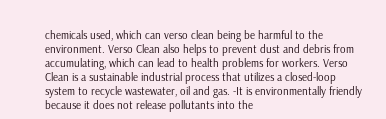chemicals used, which can verso clean being be harmful to the environment. Verso Clean also helps to prevent dust and debris from accumulating, which can lead to health problems for workers. Verso Clean is a sustainable industrial process that utilizes a closed-loop system to recycle wastewater, oil and gas. -It is environmentally friendly because it does not release pollutants into the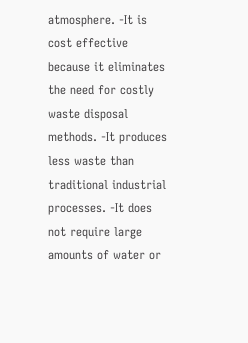atmosphere. -It is cost effective because it eliminates the need for costly waste disposal methods. -It produces less waste than traditional industrial processes. -It does not require large amounts of water or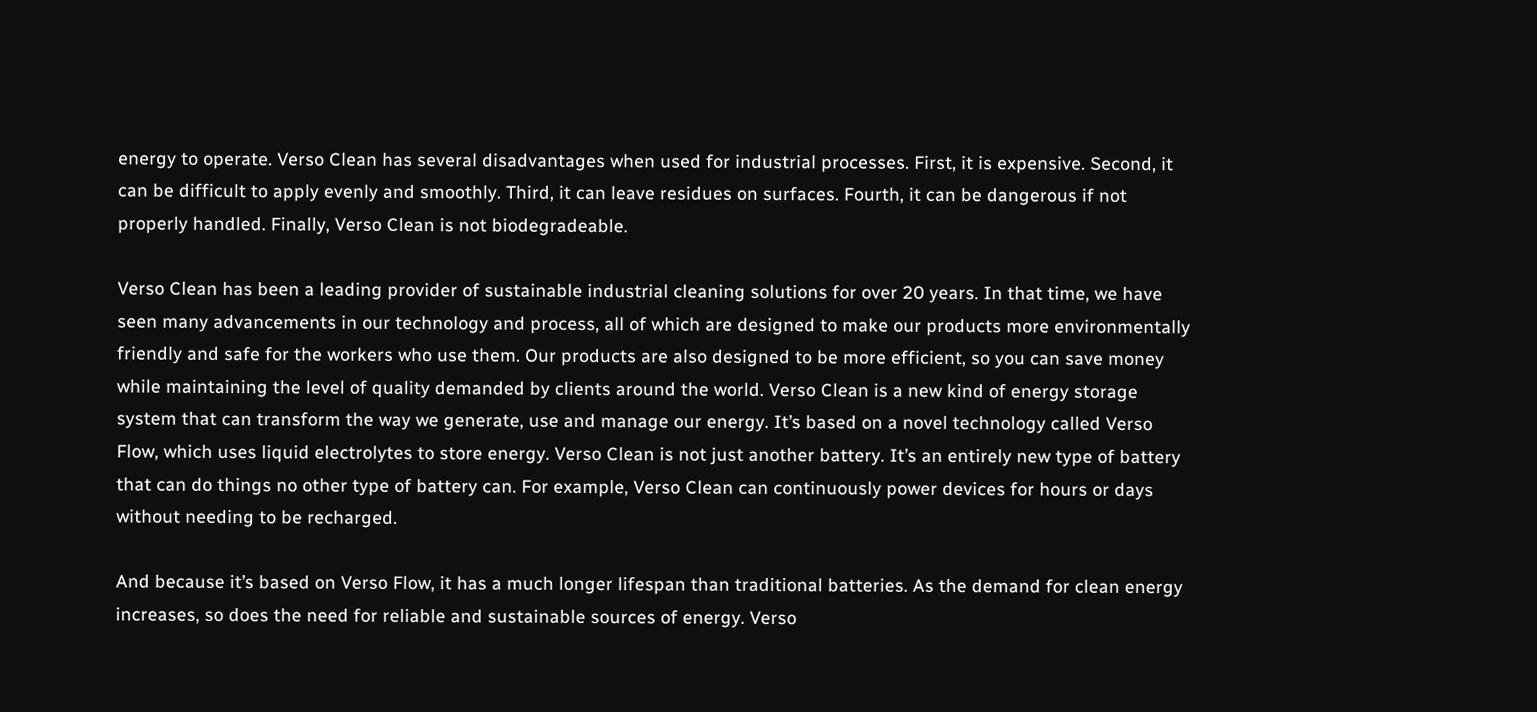energy to operate. Verso Clean has several disadvantages when used for industrial processes. First, it is expensive. Second, it can be difficult to apply evenly and smoothly. Third, it can leave residues on surfaces. Fourth, it can be dangerous if not properly handled. Finally, Verso Clean is not biodegradeable.

Verso Clean has been a leading provider of sustainable industrial cleaning solutions for over 20 years. In that time, we have seen many advancements in our technology and process, all of which are designed to make our products more environmentally friendly and safe for the workers who use them. Our products are also designed to be more efficient, so you can save money while maintaining the level of quality demanded by clients around the world. Verso Clean is a new kind of energy storage system that can transform the way we generate, use and manage our energy. It’s based on a novel technology called Verso Flow, which uses liquid electrolytes to store energy. Verso Clean is not just another battery. It’s an entirely new type of battery that can do things no other type of battery can. For example, Verso Clean can continuously power devices for hours or days without needing to be recharged.

And because it’s based on Verso Flow, it has a much longer lifespan than traditional batteries. As the demand for clean energy increases, so does the need for reliable and sustainable sources of energy. Verso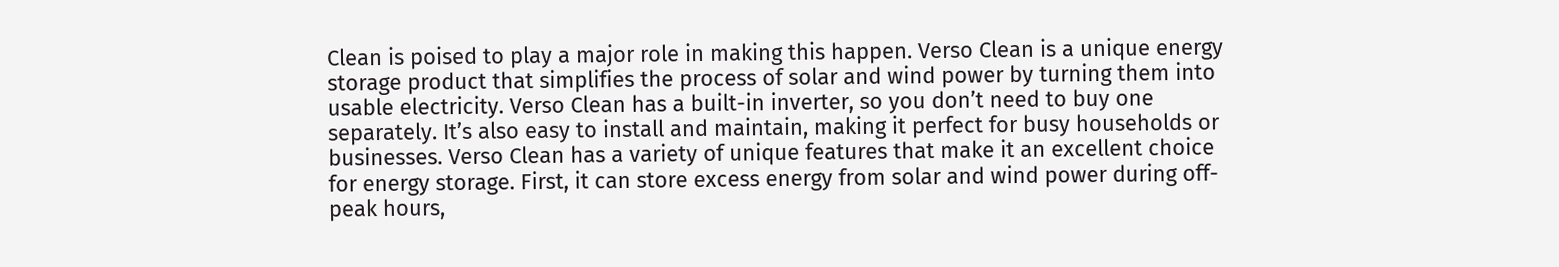Clean is poised to play a major role in making this happen. Verso Clean is a unique energy storage product that simplifies the process of solar and wind power by turning them into usable electricity. Verso Clean has a built-in inverter, so you don’t need to buy one separately. It’s also easy to install and maintain, making it perfect for busy households or businesses. Verso Clean has a variety of unique features that make it an excellent choice for energy storage. First, it can store excess energy from solar and wind power during off-peak hours,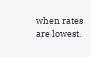when rates are lowest.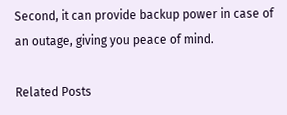Second, it can provide backup power in case of an outage, giving you peace of mind.

Related Posts